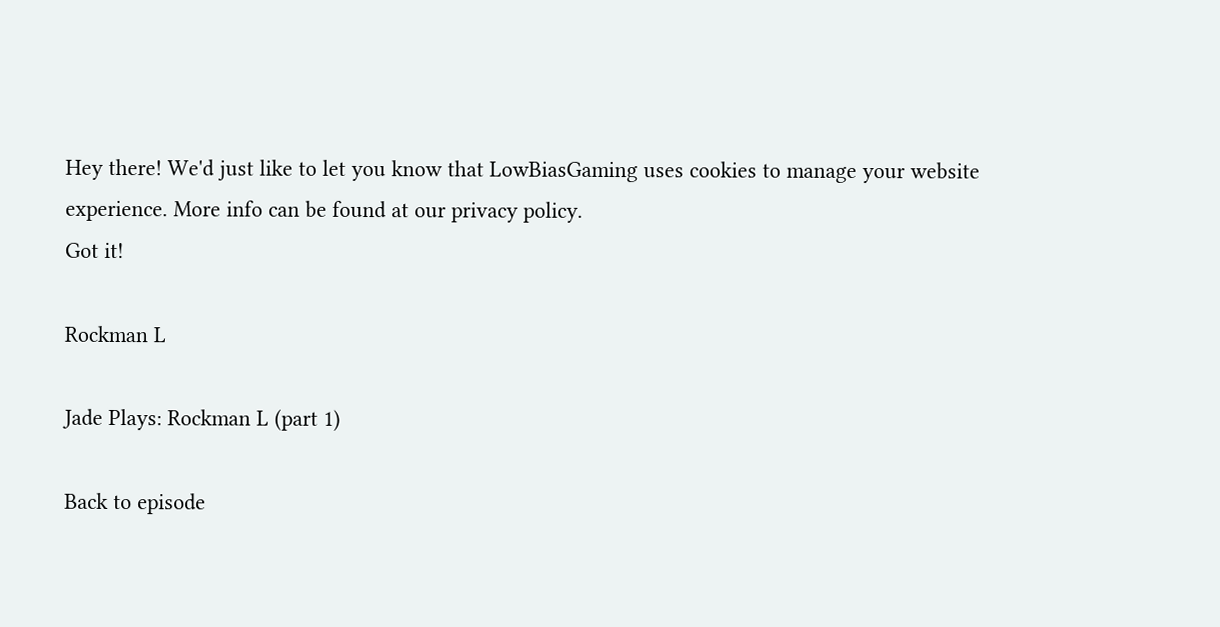Hey there! We'd just like to let you know that LowBiasGaming uses cookies to manage your website experience. More info can be found at our privacy policy.
Got it!

Rockman L

Jade Plays: Rockman L (part 1)

Back to episode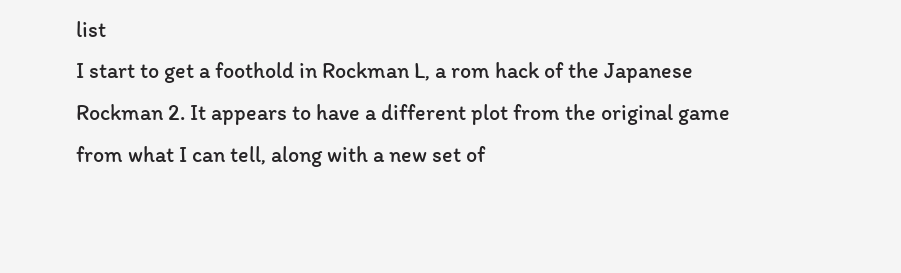list
I start to get a foothold in Rockman L, a rom hack of the Japanese Rockman 2. It appears to have a different plot from the original game from what I can tell, along with a new set of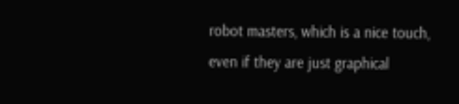robot masters, which is a nice touch, even if they are just graphical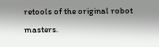retools of the original robot masters.